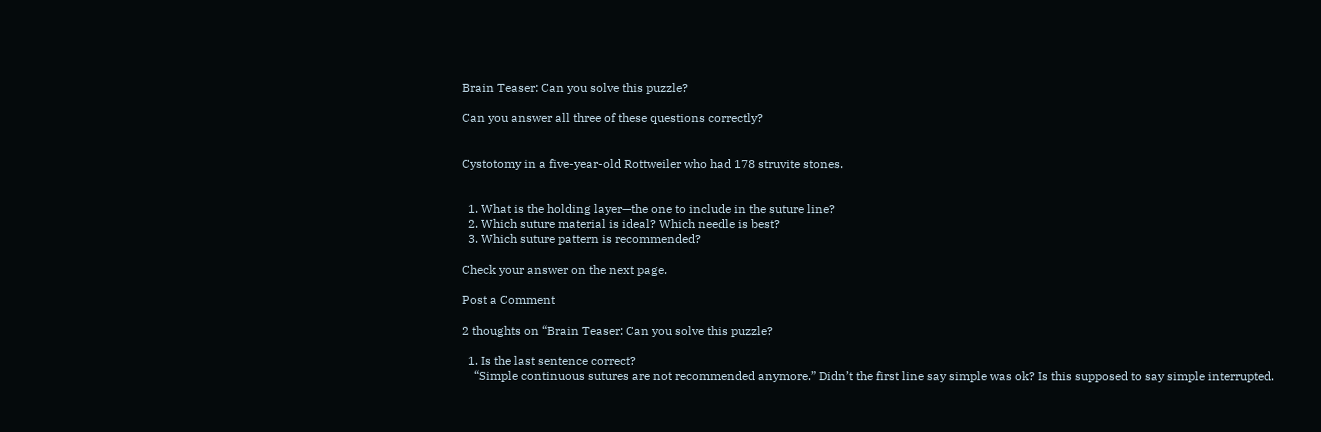Brain Teaser: Can you solve this puzzle?

Can you answer all three of these questions correctly?


Cystotomy in a five-year-old Rottweiler who had 178 struvite stones.


  1. What is the holding layer—the one to include in the suture line?
  2. Which suture material is ideal? Which needle is best?
  3. Which suture pattern is recommended?

Check your answer on the next page.

Post a Comment

2 thoughts on “Brain Teaser: Can you solve this puzzle?

  1. Is the last sentence correct?
    “Simple continuous sutures are not recommended anymore.” Didn’t the first line say simple was ok? Is this supposed to say simple interrupted.